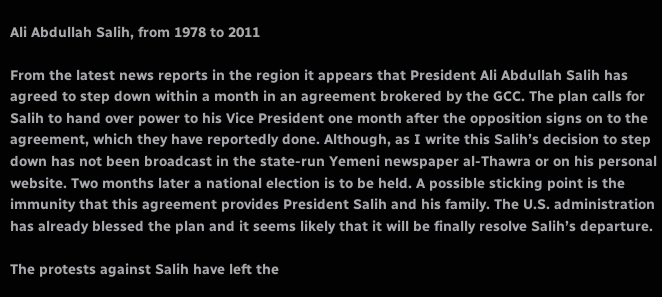Ali Abdullah Salih, from 1978 to 2011

From the latest news reports in the region it appears that President Ali Abdullah Salih has agreed to step down within a month in an agreement brokered by the GCC. The plan calls for Salih to hand over power to his Vice President one month after the opposition signs on to the agreement, which they have reportedly done. Although, as I write this Salih’s decision to step down has not been broadcast in the state-run Yemeni newspaper al-Thawra or on his personal website. Two months later a national election is to be held. A possible sticking point is the immunity that this agreement provides President Salih and his family. The U.S. administration has already blessed the plan and it seems likely that it will be finally resolve Salih’s departure.

The protests against Salih have left the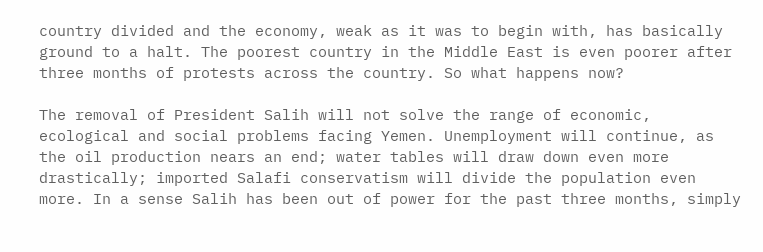country divided and the economy, weak as it was to begin with, has basically ground to a halt. The poorest country in the Middle East is even poorer after three months of protests across the country. So what happens now?

The removal of President Salih will not solve the range of economic, ecological and social problems facing Yemen. Unemployment will continue, as the oil production nears an end; water tables will draw down even more drastically; imported Salafi conservatism will divide the population even more. In a sense Salih has been out of power for the past three months, simply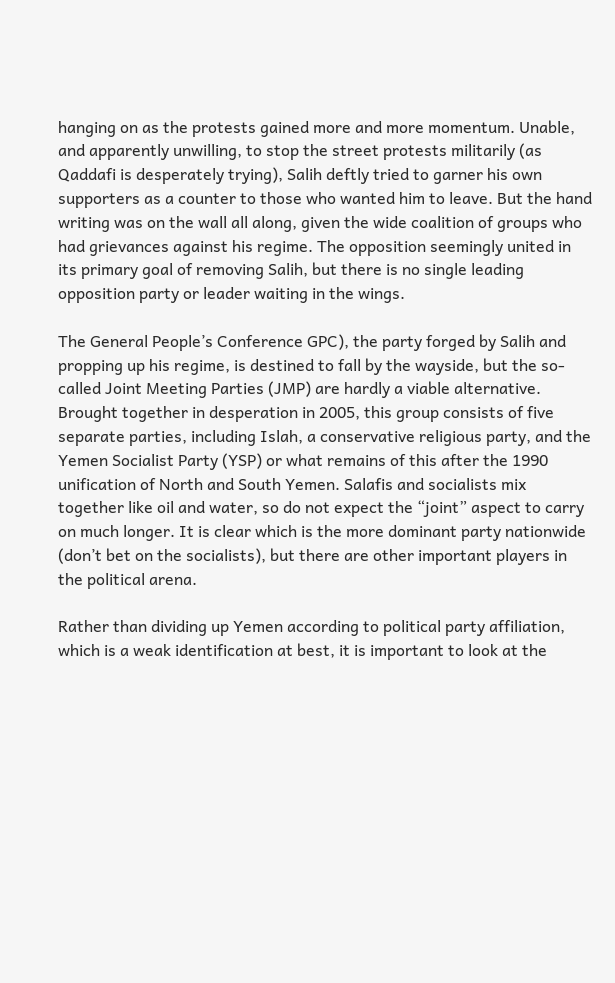hanging on as the protests gained more and more momentum. Unable, and apparently unwilling, to stop the street protests militarily (as Qaddafi is desperately trying), Salih deftly tried to garner his own supporters as a counter to those who wanted him to leave. But the hand writing was on the wall all along, given the wide coalition of groups who had grievances against his regime. The opposition seemingly united in its primary goal of removing Salih, but there is no single leading opposition party or leader waiting in the wings.

The General People’s Conference GPC), the party forged by Salih and propping up his regime, is destined to fall by the wayside, but the so-called Joint Meeting Parties (JMP) are hardly a viable alternative. Brought together in desperation in 2005, this group consists of five separate parties, including Islah, a conservative religious party, and the Yemen Socialist Party (YSP) or what remains of this after the 1990 unification of North and South Yemen. Salafis and socialists mix together like oil and water, so do not expect the “joint” aspect to carry on much longer. It is clear which is the more dominant party nationwide (don’t bet on the socialists), but there are other important players in the political arena.

Rather than dividing up Yemen according to political party affiliation, which is a weak identification at best, it is important to look at the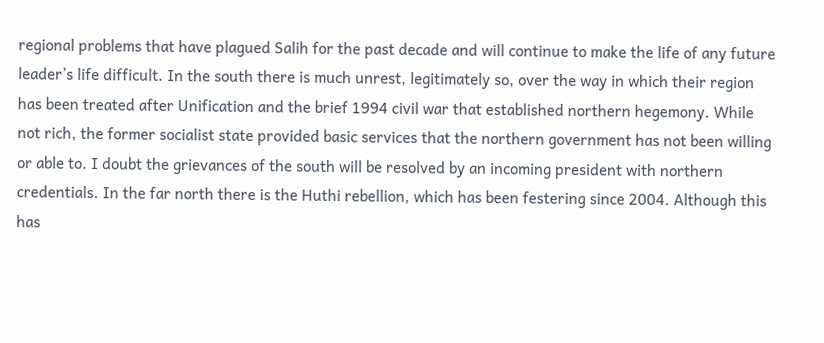regional problems that have plagued Salih for the past decade and will continue to make the life of any future leader’s life difficult. In the south there is much unrest, legitimately so, over the way in which their region has been treated after Unification and the brief 1994 civil war that established northern hegemony. While not rich, the former socialist state provided basic services that the northern government has not been willing or able to. I doubt the grievances of the south will be resolved by an incoming president with northern credentials. In the far north there is the Huthi rebellion, which has been festering since 2004. Although this has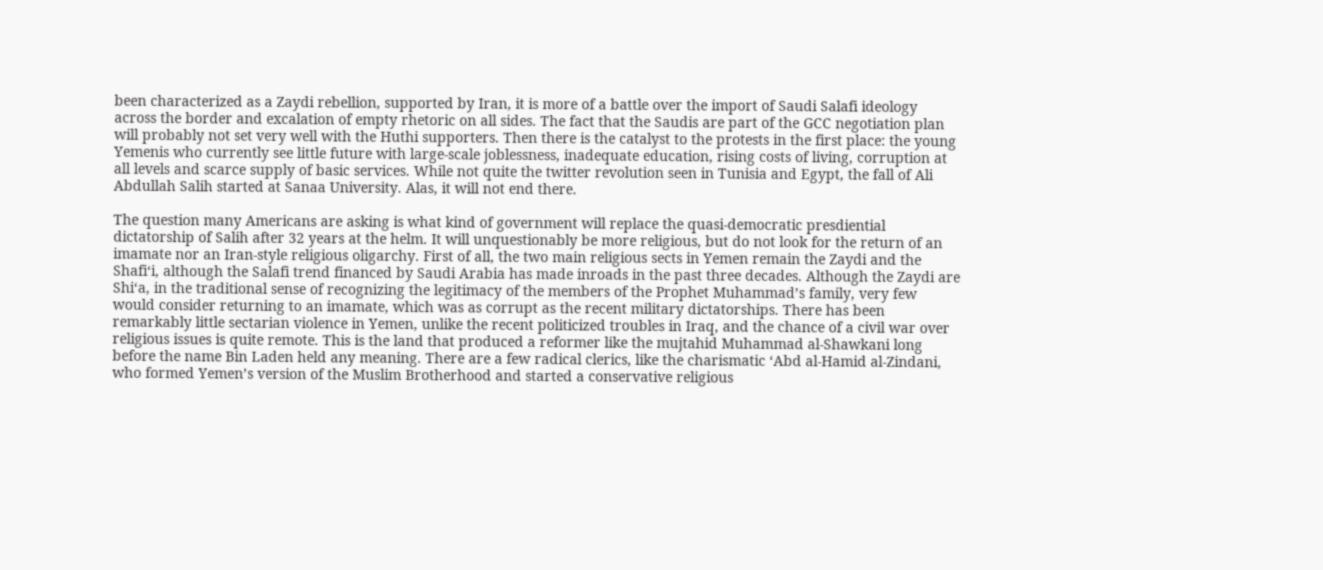been characterized as a Zaydi rebellion, supported by Iran, it is more of a battle over the import of Saudi Salafi ideology across the border and excalation of empty rhetoric on all sides. The fact that the Saudis are part of the GCC negotiation plan will probably not set very well with the Huthi supporters. Then there is the catalyst to the protests in the first place: the young Yemenis who currently see little future with large-scale joblessness, inadequate education, rising costs of living, corruption at all levels and scarce supply of basic services. While not quite the twitter revolution seen in Tunisia and Egypt, the fall of Ali Abdullah Salih started at Sanaa University. Alas, it will not end there.

The question many Americans are asking is what kind of government will replace the quasi-democratic presdiential dictatorship of Salih after 32 years at the helm. It will unquestionably be more religious, but do not look for the return of an imamate nor an Iran-style religious oligarchy. First of all, the two main religious sects in Yemen remain the Zaydi and the Shafi‘i, although the Salafi trend financed by Saudi Arabia has made inroads in the past three decades. Although the Zaydi are Shi‘a, in the traditional sense of recognizing the legitimacy of the members of the Prophet Muhammad’s family, very few would consider returning to an imamate, which was as corrupt as the recent military dictatorships. There has been remarkably little sectarian violence in Yemen, unlike the recent politicized troubles in Iraq, and the chance of a civil war over religious issues is quite remote. This is the land that produced a reformer like the mujtahid Muhammad al-Shawkani long before the name Bin Laden held any meaning. There are a few radical clerics, like the charismatic ‘Abd al-Hamid al-Zindani, who formed Yemen’s version of the Muslim Brotherhood and started a conservative religious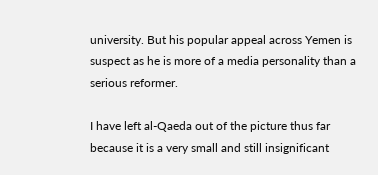university. But his popular appeal across Yemen is suspect as he is more of a media personality than a serious reformer.

I have left al-Qaeda out of the picture thus far because it is a very small and still insignificant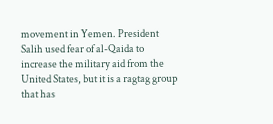movement in Yemen. President Salih used fear of al-Qaida to increase the military aid from the United States, but it is a ragtag group that has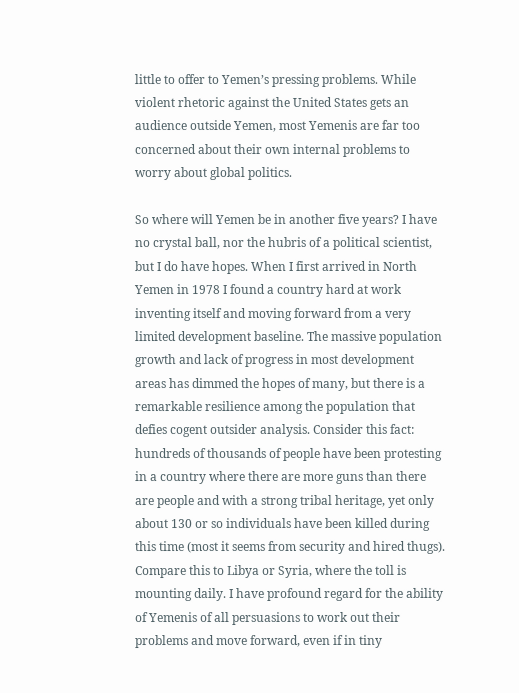little to offer to Yemen’s pressing problems. While violent rhetoric against the United States gets an audience outside Yemen, most Yemenis are far too concerned about their own internal problems to worry about global politics.

So where will Yemen be in another five years? I have no crystal ball, nor the hubris of a political scientist, but I do have hopes. When I first arrived in North Yemen in 1978 I found a country hard at work inventing itself and moving forward from a very limited development baseline. The massive population growth and lack of progress in most development areas has dimmed the hopes of many, but there is a remarkable resilience among the population that defies cogent outsider analysis. Consider this fact: hundreds of thousands of people have been protesting in a country where there are more guns than there are people and with a strong tribal heritage, yet only about 130 or so individuals have been killed during this time (most it seems from security and hired thugs). Compare this to Libya or Syria, where the toll is mounting daily. I have profound regard for the ability of Yemenis of all persuasions to work out their problems and move forward, even if in tiny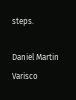steps.

Daniel Martin Varisco